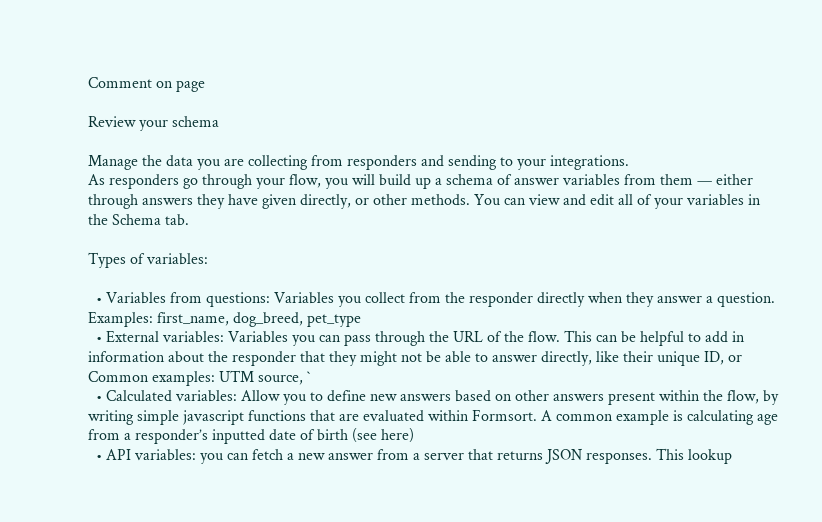Comment on page

Review your schema

Manage the data you are collecting from responders and sending to your integrations.
As responders go through your flow, you will build up a schema of answer variables from them — either through answers they have given directly, or other methods. You can view and edit all of your variables in the Schema tab.

Types of variables:

  • Variables from questions: Variables you collect from the responder directly when they answer a question. Examples: first_name, dog_breed, pet_type
  • External variables: Variables you can pass through the URL of the flow. This can be helpful to add in information about the responder that they might not be able to answer directly, like their unique ID, or Common examples: UTM source, `
  • Calculated variables: Allow you to define new answers based on other answers present within the flow, by writing simple javascript functions that are evaluated within Formsort. A common example is calculating age from a responder’s inputted date of birth (see here)
  • API variables: you can fetch a new answer from a server that returns JSON responses. This lookup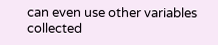can even use other variables collected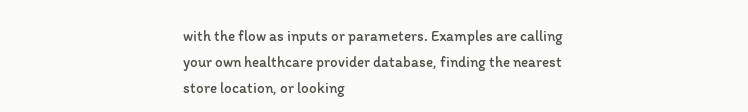with the flow as inputs or parameters. Examples are calling your own healthcare provider database, finding the nearest store location, or looking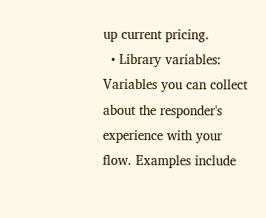up current pricing.
  • Library variables: Variables you can collect about the responder's experience with your flow. Examples include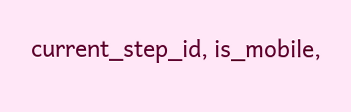current_step_id, is_mobile,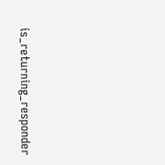is_returning_responder